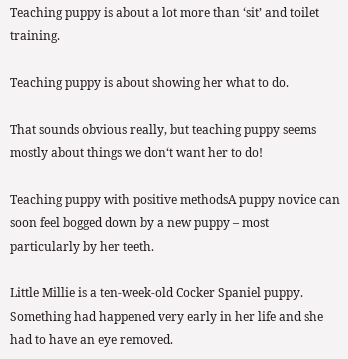Teaching puppy is about a lot more than ‘sit’ and toilet training.

Teaching puppy is about showing her what to do.

That sounds obvious really, but teaching puppy seems mostly about things we don‘t want her to do!

Teaching puppy with positive methodsA puppy novice can soon feel bogged down by a new puppy – most particularly by her teeth.

Little Millie is a ten-week-old Cocker Spaniel puppy.  Something had happened very early in her life and she had to have an eye removed.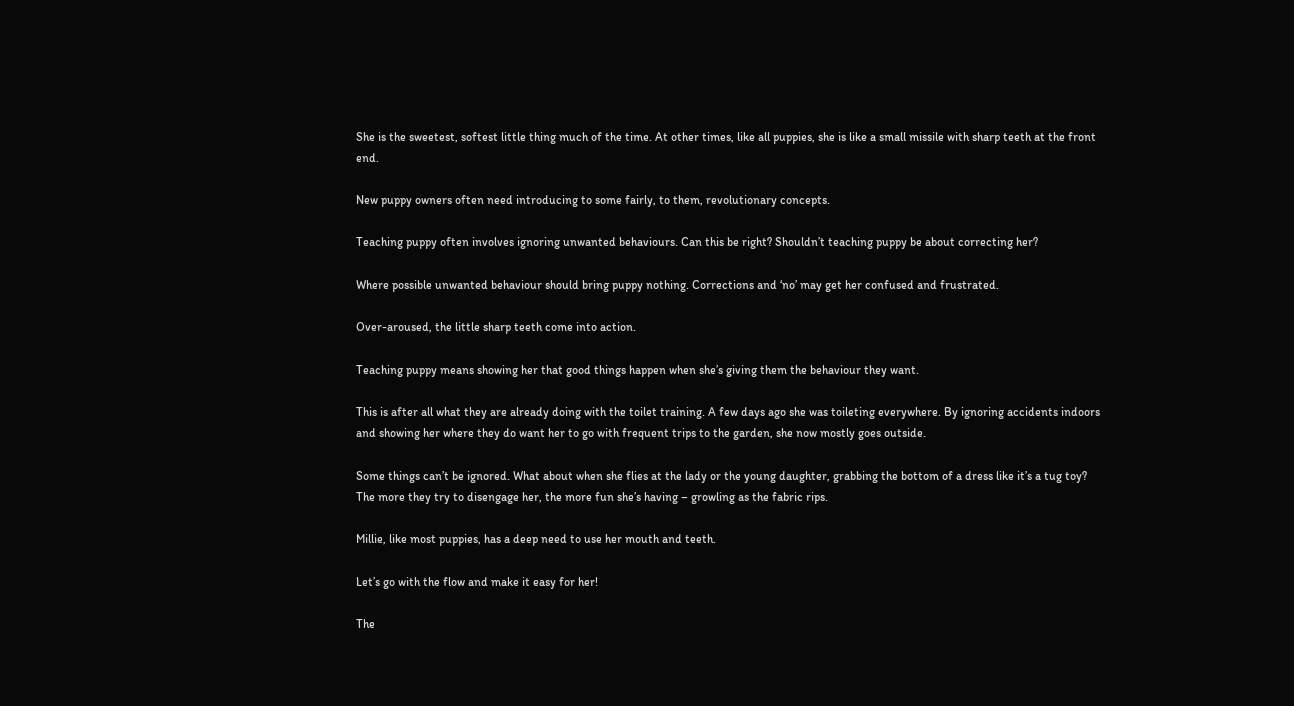She is the sweetest, softest little thing much of the time. At other times, like all puppies, she is like a small missile with sharp teeth at the front end.

New puppy owners often need introducing to some fairly, to them, revolutionary concepts.

Teaching puppy often involves ignoring unwanted behaviours. Can this be right? Shouldn’t teaching puppy be about correcting her?

Where possible unwanted behaviour should bring puppy nothing. Corrections and ‘no’ may get her confused and frustrated.

Over-aroused, the little sharp teeth come into action.

Teaching puppy means showing her that good things happen when she’s giving them the behaviour they want.

This is after all what they are already doing with the toilet training. A few days ago she was toileting everywhere. By ignoring accidents indoors and showing her where they do want her to go with frequent trips to the garden, she now mostly goes outside.

Some things can’t be ignored. What about when she flies at the lady or the young daughter, grabbing the bottom of a dress like it’s a tug toy? The more they try to disengage her, the more fun she’s having – growling as the fabric rips.

Millie, like most puppies, has a deep need to use her mouth and teeth.

Let’s go with the flow and make it easy for her!

The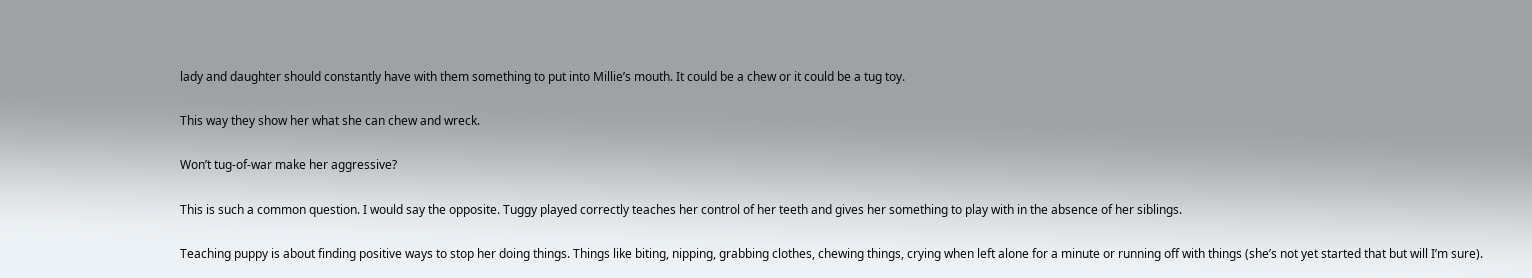lady and daughter should constantly have with them something to put into Millie’s mouth. It could be a chew or it could be a tug toy.

This way they show her what she can chew and wreck.

Won’t tug-of-war make her aggressive?

This is such a common question. I would say the opposite. Tuggy played correctly teaches her control of her teeth and gives her something to play with in the absence of her siblings.

Teaching puppy is about finding positive ways to stop her doing things. Things like biting, nipping, grabbing clothes, chewing things, crying when left alone for a minute or running off with things (she’s not yet started that but will I’m sure).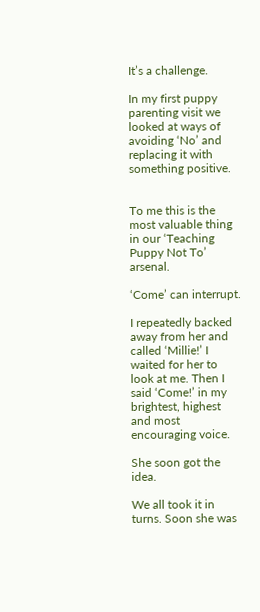It’s a challenge.

In my first puppy parenting visit we looked at ways of avoiding ‘No’ and replacing it with something positive.


To me this is the most valuable thing in our ‘Teaching Puppy Not To’ arsenal.

‘Come’ can interrupt.

I repeatedly backed away from her and called ‘Millie!’ I waited for her to look at me. Then I said ‘Come!’ in my brightest, highest and most encouraging voice.

She soon got the idea.

We all took it in turns. Soon she was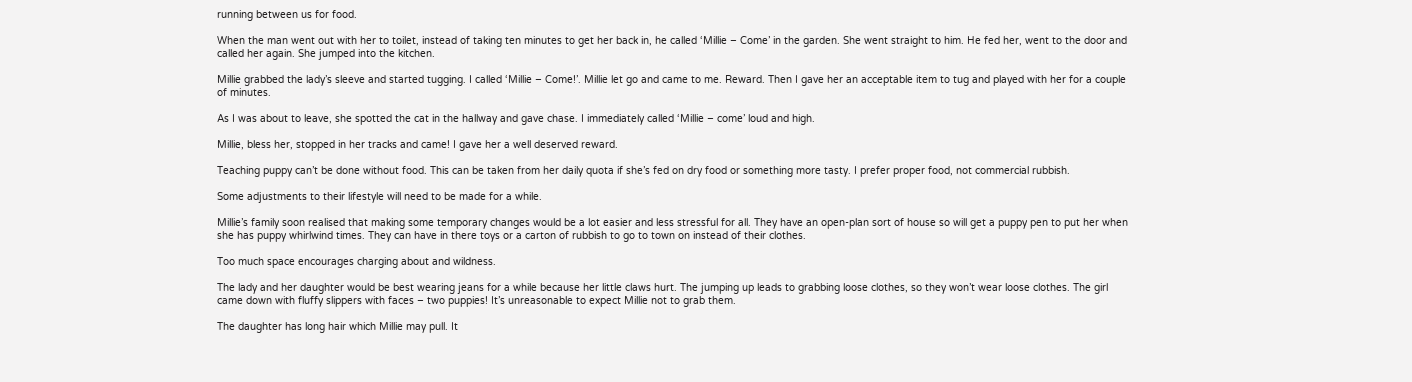running between us for food.

When the man went out with her to toilet, instead of taking ten minutes to get her back in, he called ‘Millie – Come’ in the garden. She went straight to him. He fed her, went to the door and called her again. She jumped into the kitchen.

Millie grabbed the lady’s sleeve and started tugging. I called ‘Millie – Come!’. Millie let go and came to me. Reward. Then I gave her an acceptable item to tug and played with her for a couple of minutes.

As I was about to leave, she spotted the cat in the hallway and gave chase. I immediately called ‘Millie – come’ loud and high.

Millie, bless her, stopped in her tracks and came! I gave her a well deserved reward.

Teaching puppy can’t be done without food. This can be taken from her daily quota if she’s fed on dry food or something more tasty. I prefer proper food, not commercial rubbish.

Some adjustments to their lifestyle will need to be made for a while.

Millie’s family soon realised that making some temporary changes would be a lot easier and less stressful for all. They have an open-plan sort of house so will get a puppy pen to put her when she has puppy whirlwind times. They can have in there toys or a carton of rubbish to go to town on instead of their clothes.

Too much space encourages charging about and wildness.

The lady and her daughter would be best wearing jeans for a while because her little claws hurt. The jumping up leads to grabbing loose clothes, so they won’t wear loose clothes. The girl came down with fluffy slippers with faces – two puppies! It’s unreasonable to expect Millie not to grab them.

The daughter has long hair which Millie may pull. It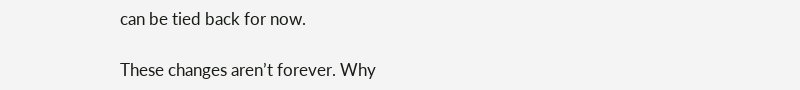can be tied back for now.

These changes aren’t forever. Why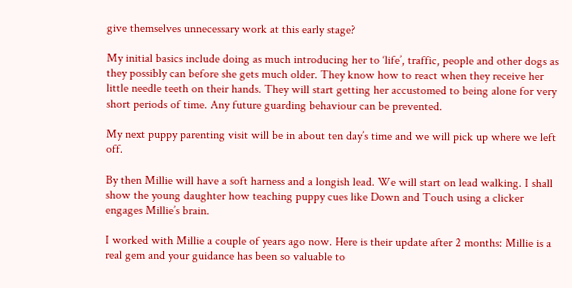give themselves unnecessary work at this early stage?

My initial basics include doing as much introducing her to ‘life’, traffic, people and other dogs as they possibly can before she gets much older. They know how to react when they receive her little needle teeth on their hands. They will start getting her accustomed to being alone for very short periods of time. Any future guarding behaviour can be prevented.

My next puppy parenting visit will be in about ten day’s time and we will pick up where we left off.

By then Millie will have a soft harness and a longish lead. We will start on lead walking. I shall show the young daughter how teaching puppy cues like Down and Touch using a clicker engages Millie’s brain.

I worked with Millie a couple of years ago now. Here is their update after 2 months: Millie is a real gem and your guidance has been so valuable to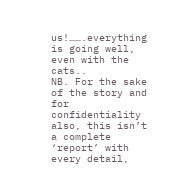us!…….everything is going well, even with the cats..
NB. For the sake of the story and for confidentiality also, this isn’t a complete ‘report’ with every detail,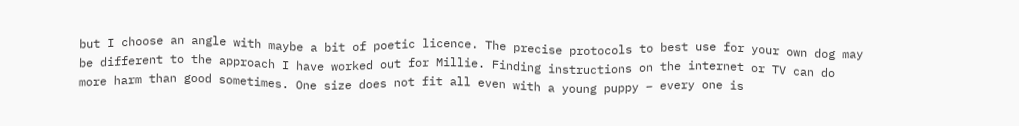but I choose an angle with maybe a bit of poetic licence. The precise protocols to best use for your own dog may be different to the approach I have worked out for Millie. Finding instructions on the internet or TV can do more harm than good sometimes. One size does not fit all even with a young puppy – every one is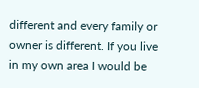different and every family or owner is different. If you live in my own area I would be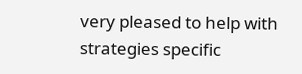very pleased to help with strategies specific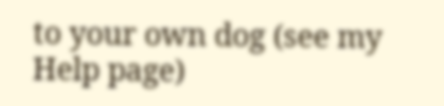to your own dog (see my Help page)